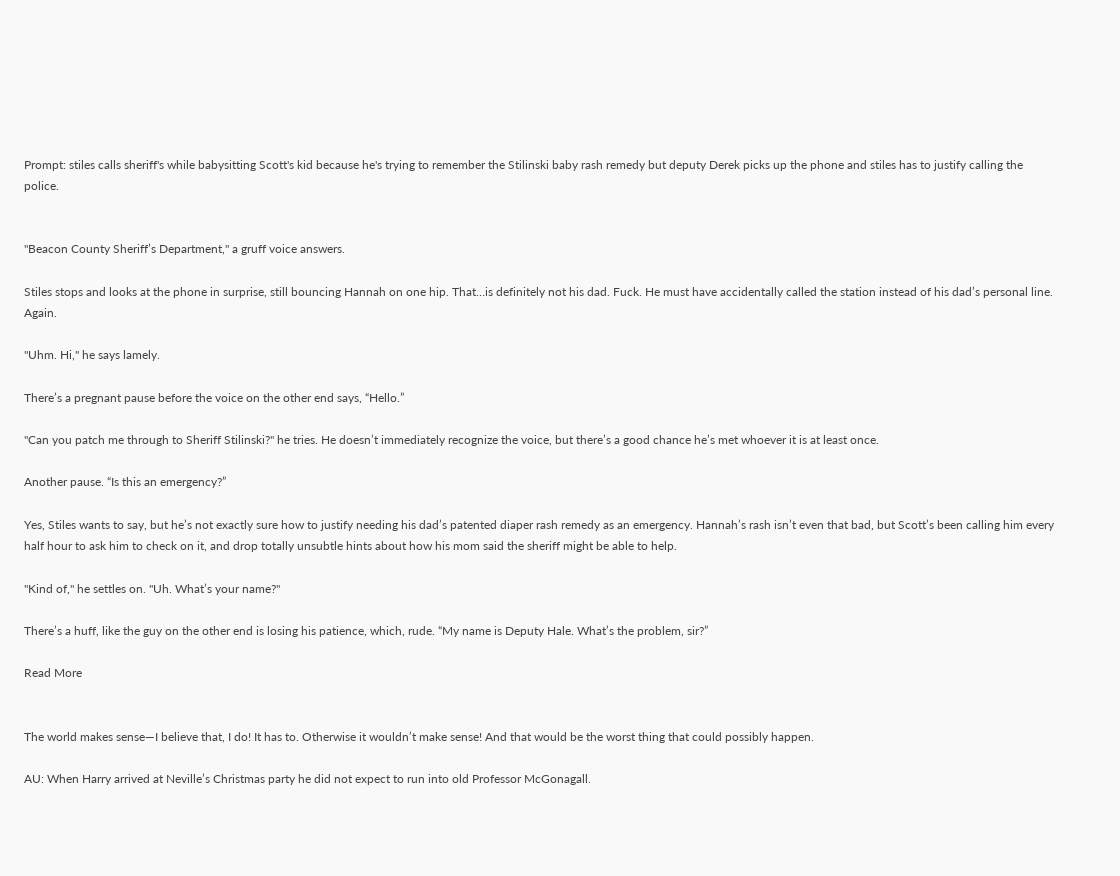Prompt: stiles calls sheriff's while babysitting Scott's kid because he's trying to remember the Stilinski baby rash remedy but deputy Derek picks up the phone and stiles has to justify calling the police.


"Beacon County Sheriff’s Department," a gruff voice answers.

Stiles stops and looks at the phone in surprise, still bouncing Hannah on one hip. That…is definitely not his dad. Fuck. He must have accidentally called the station instead of his dad’s personal line. Again.

"Uhm. Hi," he says lamely.

There’s a pregnant pause before the voice on the other end says, “Hello.”

"Can you patch me through to Sheriff Stilinski?" he tries. He doesn’t immediately recognize the voice, but there’s a good chance he’s met whoever it is at least once.

Another pause. “Is this an emergency?”

Yes, Stiles wants to say, but he’s not exactly sure how to justify needing his dad’s patented diaper rash remedy as an emergency. Hannah’s rash isn’t even that bad, but Scott’s been calling him every half hour to ask him to check on it, and drop totally unsubtle hints about how his mom said the sheriff might be able to help.

"Kind of," he settles on. "Uh. What’s your name?"

There’s a huff, like the guy on the other end is losing his patience, which, rude. “My name is Deputy Hale. What’s the problem, sir?”

Read More


The world makes sense—I believe that, I do! It has to. Otherwise it wouldn’t make sense! And that would be the worst thing that could possibly happen.

AU: When Harry arrived at Neville’s Christmas party he did not expect to run into old Professor McGonagall.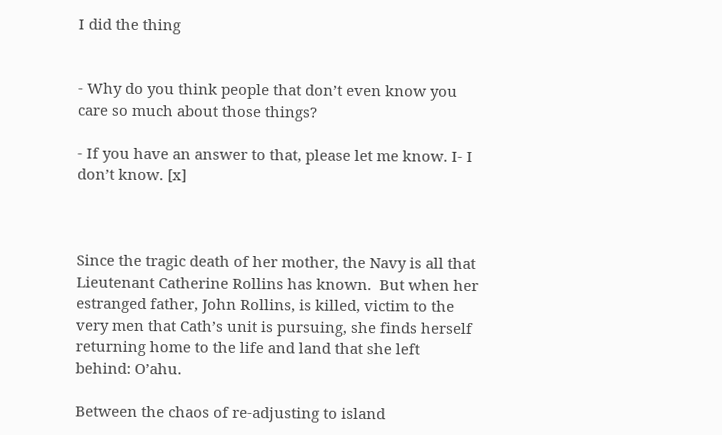I did the thing


- Why do you think people that don’t even know you care so much about those things?

- If you have an answer to that, please let me know. I- I don’t know. [x]



Since the tragic death of her mother, the Navy is all that Lieutenant Catherine Rollins has known.  But when her estranged father, John Rollins, is killed, victim to the very men that Cath’s unit is pursuing, she finds herself returning home to the life and land that she left behind: O’ahu.

Between the chaos of re-adjusting to island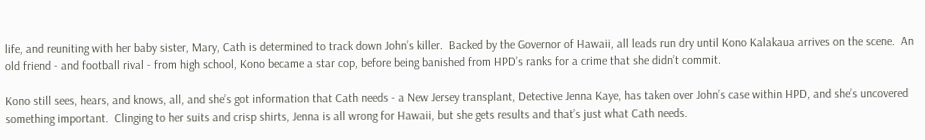life, and reuniting with her baby sister, Mary, Cath is determined to track down John’s killer.  Backed by the Governor of Hawaii, all leads run dry until Kono Kalakaua arrives on the scene.  An old friend - and football rival - from high school, Kono became a star cop, before being banished from HPD’s ranks for a crime that she didn’t commit.

Kono still sees, hears, and knows, all, and she’s got information that Cath needs - a New Jersey transplant, Detective Jenna Kaye, has taken over John’s case within HPD, and she’s uncovered something important.  Clinging to her suits and crisp shirts, Jenna is all wrong for Hawaii, but she gets results and that’s just what Cath needs.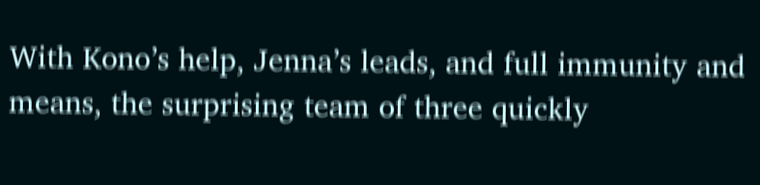With Kono’s help, Jenna’s leads, and full immunity and means, the surprising team of three quickly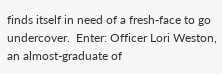finds itself in need of a fresh-face to go undercover.  Enter: Officer Lori Weston, an almost-graduate of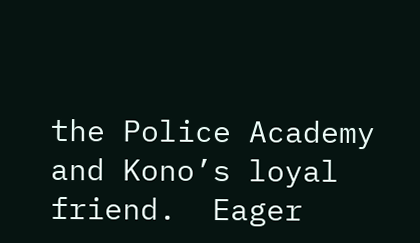the Police Academy and Kono’s loyal friend.  Eager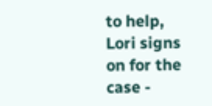to help, Lori signs on for the case -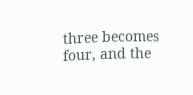three becomes four, and the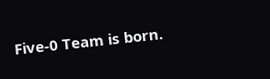Five-0 Team is born.